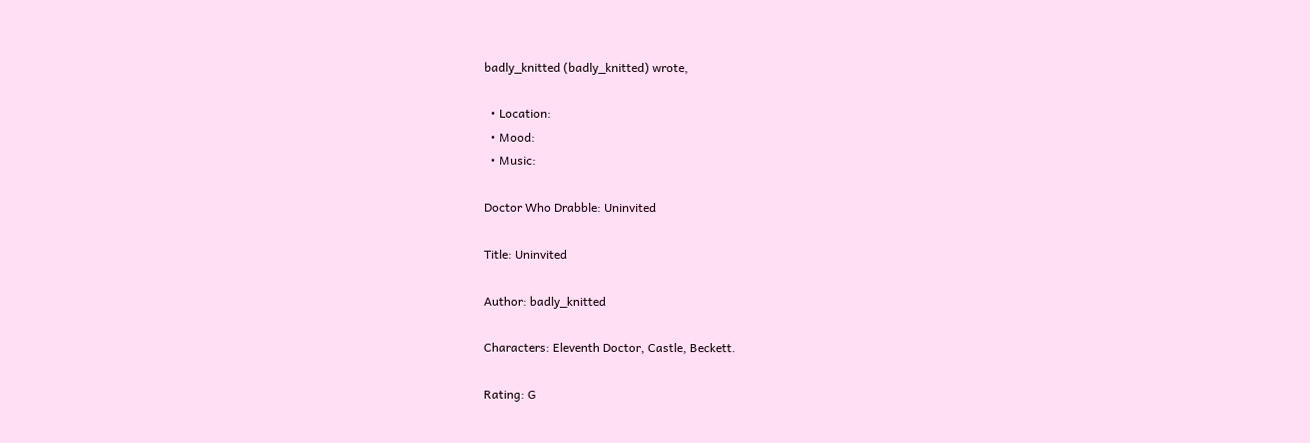badly_knitted (badly_knitted) wrote,

  • Location:
  • Mood:
  • Music:

Doctor Who Drabble: Uninvited

Title: Uninvited

Author: badly_knitted

Characters: Eleventh Doctor, Castle, Beckett.

Rating: G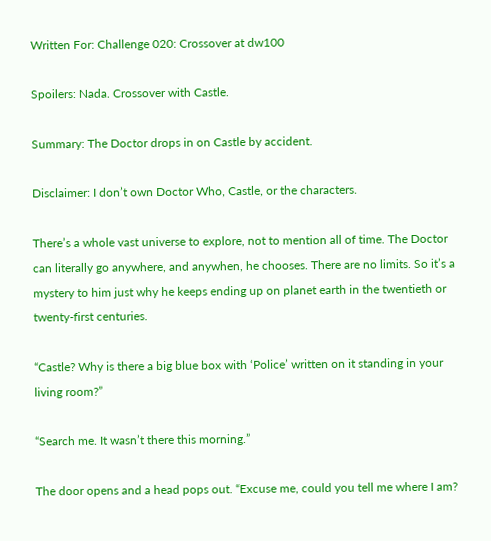Written For: Challenge 020: Crossover at dw100

Spoilers: Nada. Crossover with Castle.

Summary: The Doctor drops in on Castle by accident.

Disclaimer: I don’t own Doctor Who, Castle, or the characters.

There’s a whole vast universe to explore, not to mention all of time. The Doctor can literally go anywhere, and anywhen, he chooses. There are no limits. So it’s a mystery to him just why he keeps ending up on planet earth in the twentieth or twenty-first centuries.

“Castle? Why is there a big blue box with ‘Police’ written on it standing in your living room?”

“Search me. It wasn’t there this morning.”

The door opens and a head pops out. “Excuse me, could you tell me where I am?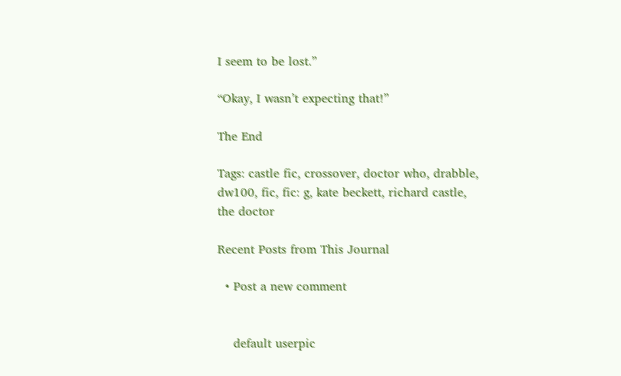I seem to be lost.”

“Okay, I wasn’t expecting that!”

The End

Tags: castle fic, crossover, doctor who, drabble, dw100, fic, fic: g, kate beckett, richard castle, the doctor

Recent Posts from This Journal

  • Post a new comment


    default userpic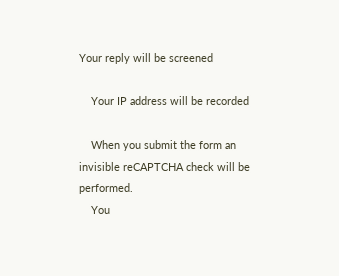Your reply will be screened

    Your IP address will be recorded

    When you submit the form an invisible reCAPTCHA check will be performed.
    You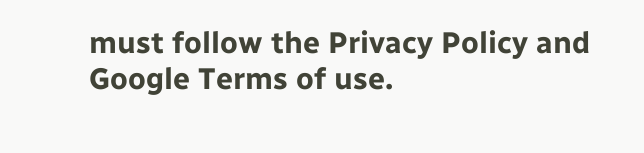must follow the Privacy Policy and Google Terms of use.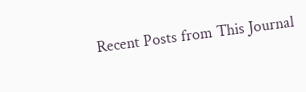Recent Posts from This Journal